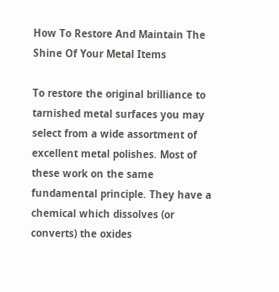How To Restore And Maintain The Shine Of Your Metal Items

To restore the original brilliance to tarnished metal surfaces you may select from a wide assortment of excellent metal polishes. Most of these work on the same fundamental principle. They have a chemical which dissolves (or converts) the oxides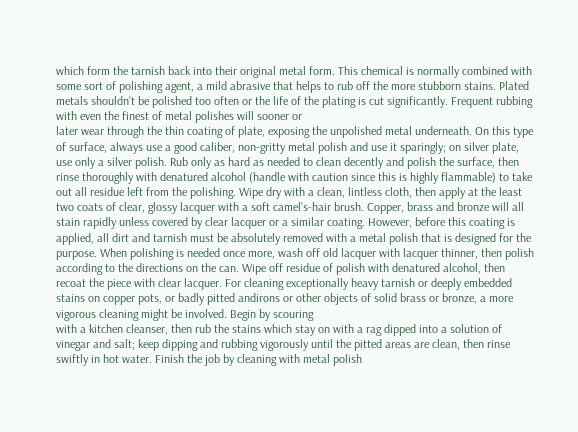which form the tarnish back into their original metal form. This chemical is normally combined with some sort of polishing agent, a mild abrasive that helps to rub off the more stubborn stains. Plated metals shouldn’t be polished too often or the life of the plating is cut significantly. Frequent rubbing with even the finest of metal polishes will sooner or
later wear through the thin coating of plate, exposing the unpolished metal underneath. On this type of surface, always use a good caliber, non-gritty metal polish and use it sparingly; on silver plate, use only a silver polish. Rub only as hard as needed to clean decently and polish the surface, then rinse thoroughly with denatured alcohol (handle with caution since this is highly flammable) to take out all residue left from the polishing. Wipe dry with a clean, lintless cloth, then apply at the least two coats of clear, glossy lacquer with a soft camel’s-hair brush. Copper, brass and bronze will all stain rapidly unless covered by clear lacquer or a similar coating. However, before this coating is applied, all dirt and tarnish must be absolutely removed with a metal polish that is designed for the purpose. When polishing is needed once more, wash off old lacquer with lacquer thinner, then polish according to the directions on the can. Wipe off residue of polish with denatured alcohol, then recoat the piece with clear lacquer. For cleaning exceptionally heavy tarnish or deeply embedded stains on copper pots, or badly pitted andirons or other objects of solid brass or bronze, a more vigorous cleaning might be involved. Begin by scouring
with a kitchen cleanser, then rub the stains which stay on with a rag dipped into a solution of vinegar and salt; keep dipping and rubbing vigorously until the pitted areas are clean, then rinse swiftly in hot water. Finish the job by cleaning with metal polish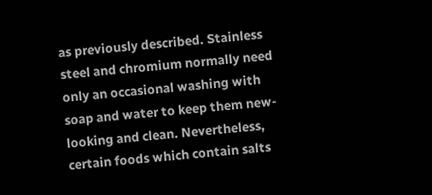as previously described. Stainless steel and chromium normally need only an occasional washing with soap and water to keep them new-looking and clean. Nevertheless, certain foods which contain salts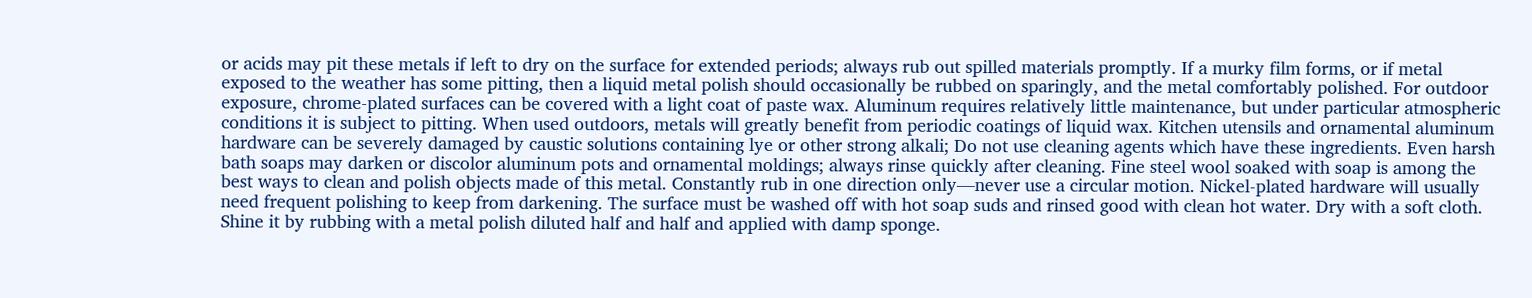or acids may pit these metals if left to dry on the surface for extended periods; always rub out spilled materials promptly. If a murky film forms, or if metal exposed to the weather has some pitting, then a liquid metal polish should occasionally be rubbed on sparingly, and the metal comfortably polished. For outdoor exposure, chrome-plated surfaces can be covered with a light coat of paste wax. Aluminum requires relatively little maintenance, but under particular atmospheric conditions it is subject to pitting. When used outdoors, metals will greatly benefit from periodic coatings of liquid wax. Kitchen utensils and ornamental aluminum hardware can be severely damaged by caustic solutions containing lye or other strong alkali; Do not use cleaning agents which have these ingredients. Even harsh bath soaps may darken or discolor aluminum pots and ornamental moldings; always rinse quickly after cleaning. Fine steel wool soaked with soap is among the best ways to clean and polish objects made of this metal. Constantly rub in one direction only—never use a circular motion. Nickel-plated hardware will usually need frequent polishing to keep from darkening. The surface must be washed off with hot soap suds and rinsed good with clean hot water. Dry with a soft cloth. Shine it by rubbing with a metal polish diluted half and half and applied with damp sponge.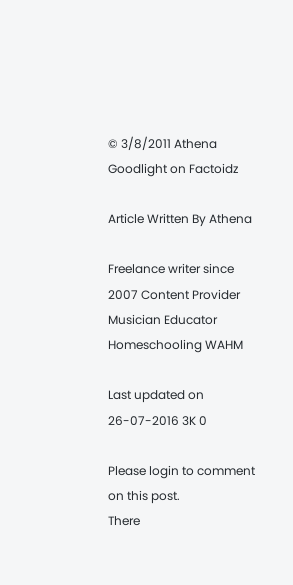© 3/8/2011 Athena Goodlight on Factoidz

Article Written By Athena

Freelance writer since 2007 Content Provider Musician Educator Homeschooling WAHM

Last updated on 26-07-2016 3K 0

Please login to comment on this post.
There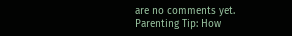are no comments yet.
Parenting Tip: How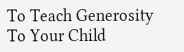To Teach Generosity To Your Child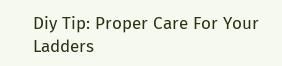Diy Tip: Proper Care For Your Ladders